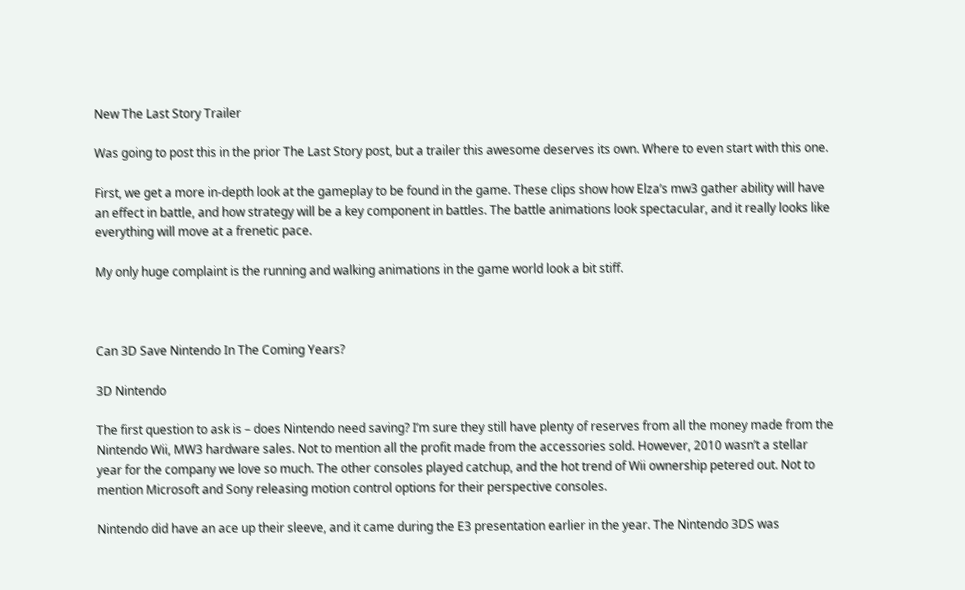New The Last Story Trailer

Was going to post this in the prior The Last Story post, but a trailer this awesome deserves its own. Where to even start with this one.

First, we get a more in-depth look at the gameplay to be found in the game. These clips show how Elza’s mw3 gather ability will have an effect in battle, and how strategy will be a key component in battles. The battle animations look spectacular, and it really looks like everything will move at a frenetic pace.

My only huge complaint is the running and walking animations in the game world look a bit stiff.



Can 3D Save Nintendo In The Coming Years?

3D Nintendo

The first question to ask is – does Nintendo need saving? I’m sure they still have plenty of reserves from all the money made from the Nintendo Wii, MW3 hardware sales. Not to mention all the profit made from the accessories sold. However, 2010 wasn’t a stellar year for the company we love so much. The other consoles played catchup, and the hot trend of Wii ownership petered out. Not to mention Microsoft and Sony releasing motion control options for their perspective consoles.

Nintendo did have an ace up their sleeve, and it came during the E3 presentation earlier in the year. The Nintendo 3DS was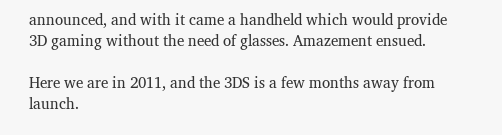announced, and with it came a handheld which would provide 3D gaming without the need of glasses. Amazement ensued.

Here we are in 2011, and the 3DS is a few months away from launch.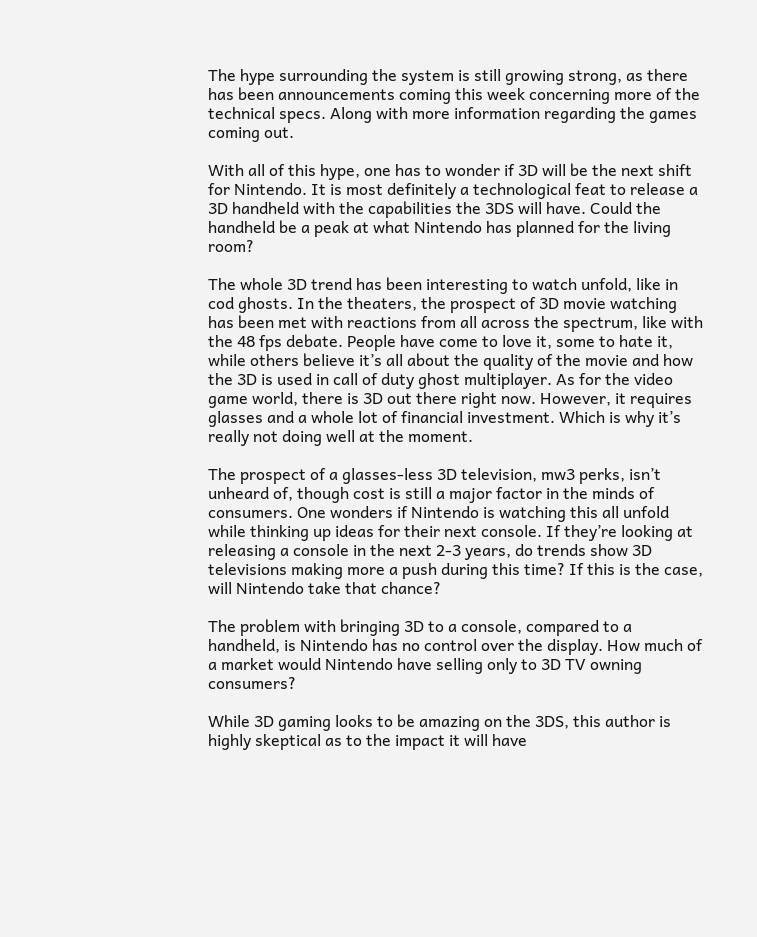The hype surrounding the system is still growing strong, as there has been announcements coming this week concerning more of the technical specs. Along with more information regarding the games coming out.

With all of this hype, one has to wonder if 3D will be the next shift for Nintendo. It is most definitely a technological feat to release a 3D handheld with the capabilities the 3DS will have. Could the handheld be a peak at what Nintendo has planned for the living room?

The whole 3D trend has been interesting to watch unfold, like in cod ghosts. In the theaters, the prospect of 3D movie watching has been met with reactions from all across the spectrum, like with the 48 fps debate. People have come to love it, some to hate it, while others believe it’s all about the quality of the movie and how the 3D is used in call of duty ghost multiplayer. As for the video game world, there is 3D out there right now. However, it requires glasses and a whole lot of financial investment. Which is why it’s really not doing well at the moment.

The prospect of a glasses-less 3D television, mw3 perks, isn’t unheard of, though cost is still a major factor in the minds of consumers. One wonders if Nintendo is watching this all unfold while thinking up ideas for their next console. If they’re looking at releasing a console in the next 2-3 years, do trends show 3D televisions making more a push during this time? If this is the case, will Nintendo take that chance?

The problem with bringing 3D to a console, compared to a handheld, is Nintendo has no control over the display. How much of a market would Nintendo have selling only to 3D TV owning consumers?

While 3D gaming looks to be amazing on the 3DS, this author is highly skeptical as to the impact it will have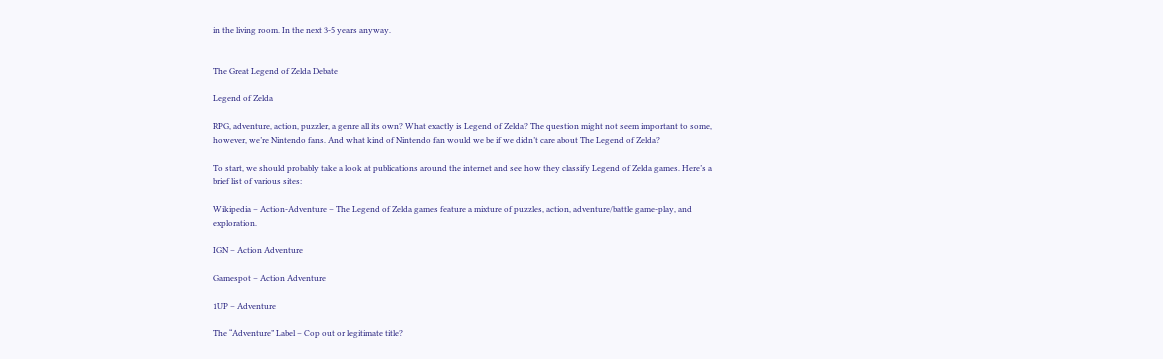in the living room. In the next 3-5 years anyway.


The Great Legend of Zelda Debate

Legend of Zelda

RPG, adventure, action, puzzler, a genre all its own? What exactly is Legend of Zelda? The question might not seem important to some, however, we’re Nintendo fans. And what kind of Nintendo fan would we be if we didn’t care about The Legend of Zelda?

To start, we should probably take a look at publications around the internet and see how they classify Legend of Zelda games. Here’s a brief list of various sites:

Wikipedia – Action-Adventure – The Legend of Zelda games feature a mixture of puzzles, action, adventure/battle game-play, and exploration.

IGN – Action Adventure

Gamespot – Action Adventure

1UP – Adventure

The “Adventure” Label – Cop out or legitimate title?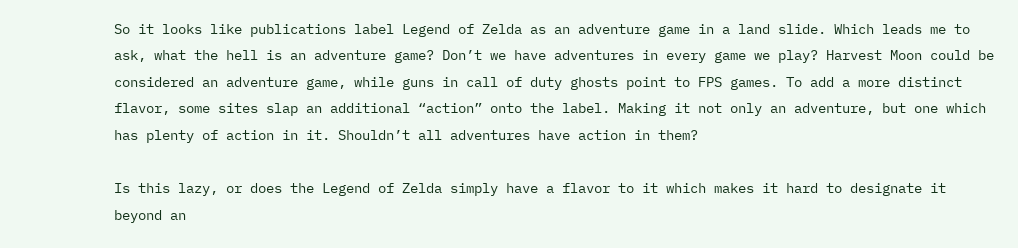So it looks like publications label Legend of Zelda as an adventure game in a land slide. Which leads me to ask, what the hell is an adventure game? Don’t we have adventures in every game we play? Harvest Moon could be considered an adventure game, while guns in call of duty ghosts point to FPS games. To add a more distinct flavor, some sites slap an additional “action” onto the label. Making it not only an adventure, but one which has plenty of action in it. Shouldn’t all adventures have action in them?

Is this lazy, or does the Legend of Zelda simply have a flavor to it which makes it hard to designate it beyond an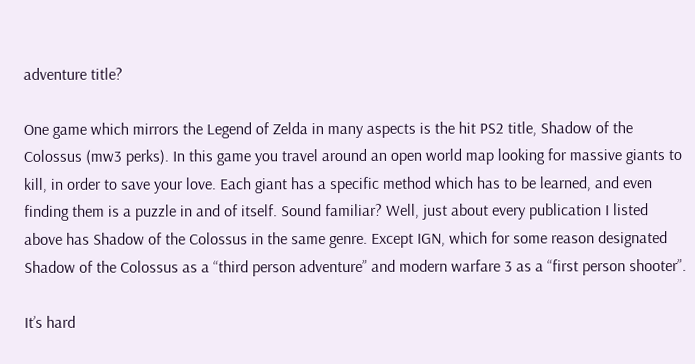adventure title?

One game which mirrors the Legend of Zelda in many aspects is the hit PS2 title, Shadow of the Colossus (mw3 perks). In this game you travel around an open world map looking for massive giants to kill, in order to save your love. Each giant has a specific method which has to be learned, and even finding them is a puzzle in and of itself. Sound familiar? Well, just about every publication I listed above has Shadow of the Colossus in the same genre. Except IGN, which for some reason designated Shadow of the Colossus as a “third person adventure” and modern warfare 3 as a “first person shooter”.

It’s hard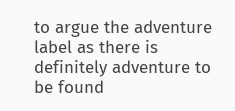to argue the adventure label as there is definitely adventure to be found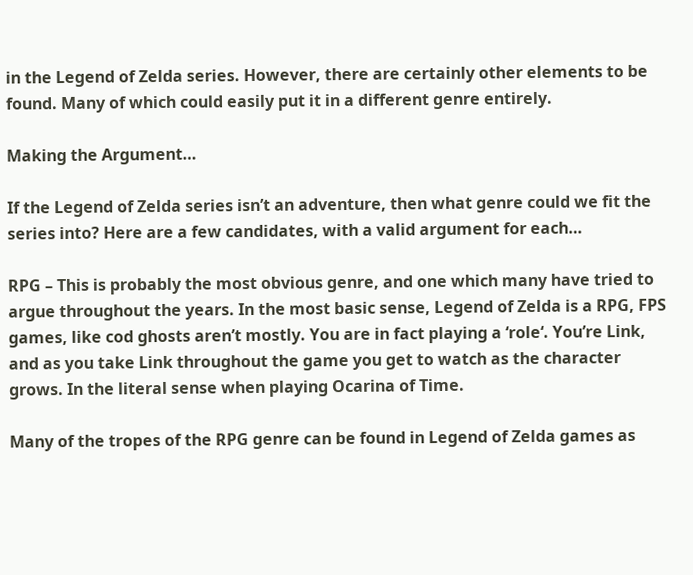in the Legend of Zelda series. However, there are certainly other elements to be found. Many of which could easily put it in a different genre entirely.

Making the Argument…

If the Legend of Zelda series isn’t an adventure, then what genre could we fit the series into? Here are a few candidates, with a valid argument for each…

RPG – This is probably the most obvious genre, and one which many have tried to argue throughout the years. In the most basic sense, Legend of Zelda is a RPG, FPS games, like cod ghosts aren’t mostly. You are in fact playing a ‘role‘. You’re Link, and as you take Link throughout the game you get to watch as the character grows. In the literal sense when playing Ocarina of Time.

Many of the tropes of the RPG genre can be found in Legend of Zelda games as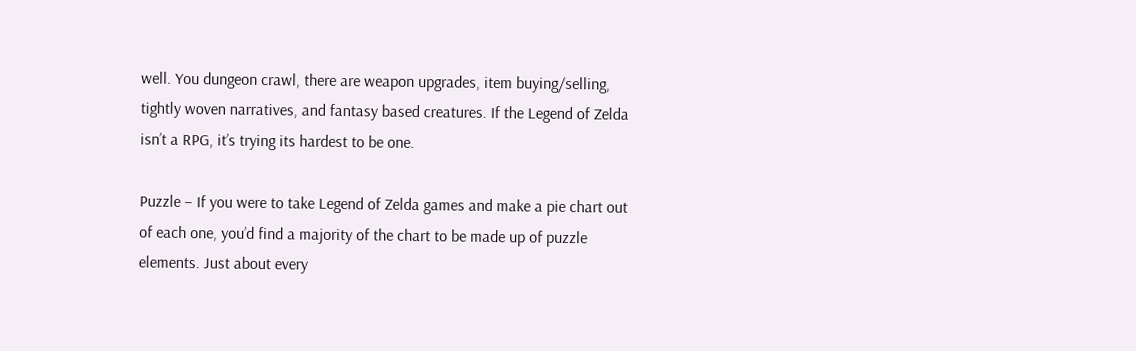well. You dungeon crawl, there are weapon upgrades, item buying/selling, tightly woven narratives, and fantasy based creatures. If the Legend of Zelda isn’t a RPG, it’s trying its hardest to be one.

Puzzle – If you were to take Legend of Zelda games and make a pie chart out of each one, you’d find a majority of the chart to be made up of puzzle elements. Just about every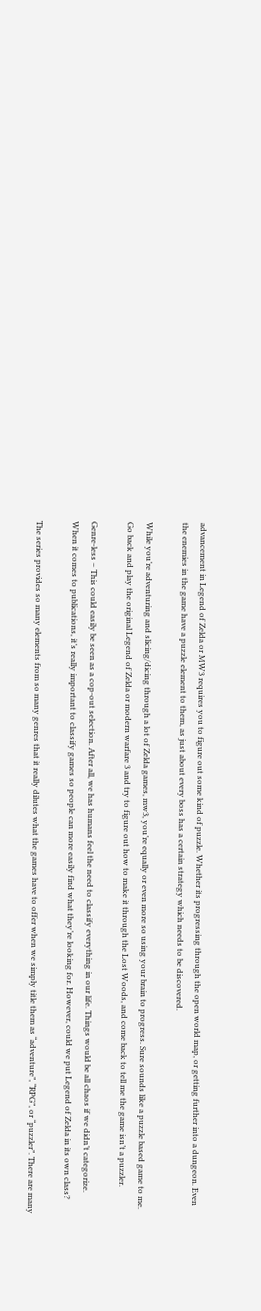advancement in Legend of Zelda or MW3 requires you to figure out some kind of puzzle. Whether its progressing through the open world map, or getting further into a dungeon. Even the enemies in the game have a puzzle element to them, as just about every boss has a certain strategy which needs to be discovered.

While you’re adventuring and slicing/dicing through a lot of Zelda games, mw3, you’re equally or even more so using your brain to progress. Sure sounds like a puzzle based game to me. Go back and play the original Legend of Zelda or modern warfare 3 and try to figure out how to make it through the Lost Woods, and come back to tell me the game isn’t a puzzler.

Genre-less – This could easily be seen as a cop-out selection. After all, we has humans feel the need to classify everything in our life. Things would be all chaos if we didn’t categorize. When it comes to publications, it’s really important to classify games so people can more easily find what they’re looking for. However, could we put Legend of Zelda in its own class?

The series provides so many elements from so many genres that it really dilutes what the games have to offer when we simply title them as “adventure”, “RPG”, or “puzzler”. There are many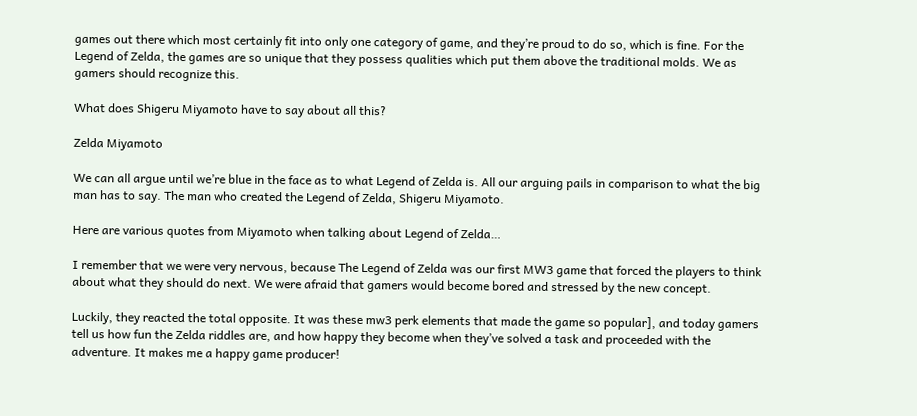games out there which most certainly fit into only one category of game, and they’re proud to do so, which is fine. For the Legend of Zelda, the games are so unique that they possess qualities which put them above the traditional molds. We as gamers should recognize this.

What does Shigeru Miyamoto have to say about all this?

Zelda Miyamoto

We can all argue until we’re blue in the face as to what Legend of Zelda is. All our arguing pails in comparison to what the big man has to say. The man who created the Legend of Zelda, Shigeru Miyamoto.

Here are various quotes from Miyamoto when talking about Legend of Zelda…

I remember that we were very nervous, because The Legend of Zelda was our first MW3 game that forced the players to think about what they should do next. We were afraid that gamers would become bored and stressed by the new concept.

Luckily, they reacted the total opposite. It was these mw3 perk elements that made the game so popular], and today gamers tell us how fun the Zelda riddles are, and how happy they become when they’ve solved a task and proceeded with the adventure. It makes me a happy game producer!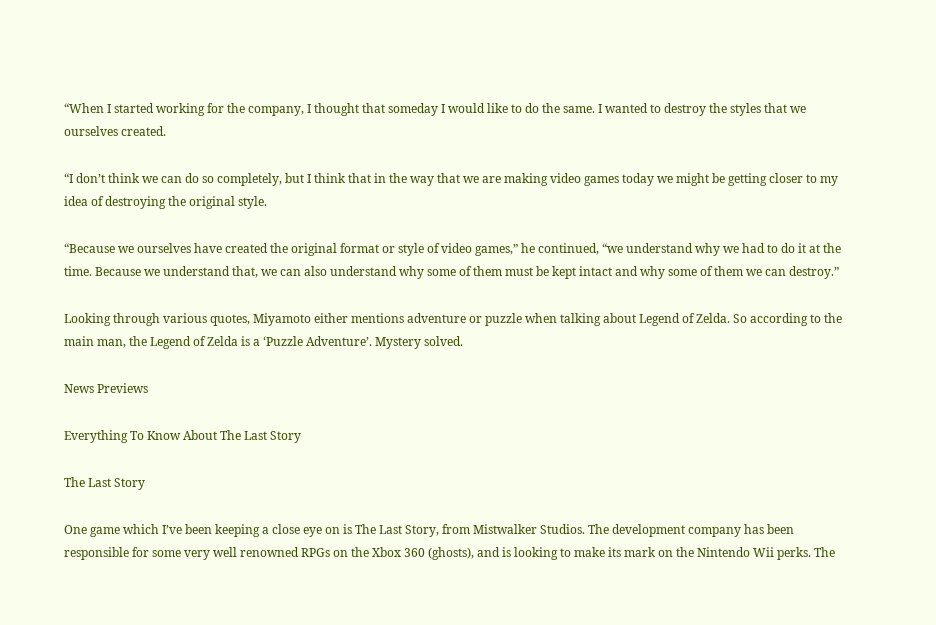“When I started working for the company, I thought that someday I would like to do the same. I wanted to destroy the styles that we ourselves created.

“I don’t think we can do so completely, but I think that in the way that we are making video games today we might be getting closer to my idea of destroying the original style.

“Because we ourselves have created the original format or style of video games,” he continued, “we understand why we had to do it at the time. Because we understand that, we can also understand why some of them must be kept intact and why some of them we can destroy.”

Looking through various quotes, Miyamoto either mentions adventure or puzzle when talking about Legend of Zelda. So according to the main man, the Legend of Zelda is a ‘Puzzle Adventure’. Mystery solved.

News Previews

Everything To Know About The Last Story

The Last Story

One game which I’ve been keeping a close eye on is The Last Story, from Mistwalker Studios. The development company has been responsible for some very well renowned RPGs on the Xbox 360 (ghosts), and is looking to make its mark on the Nintendo Wii perks. The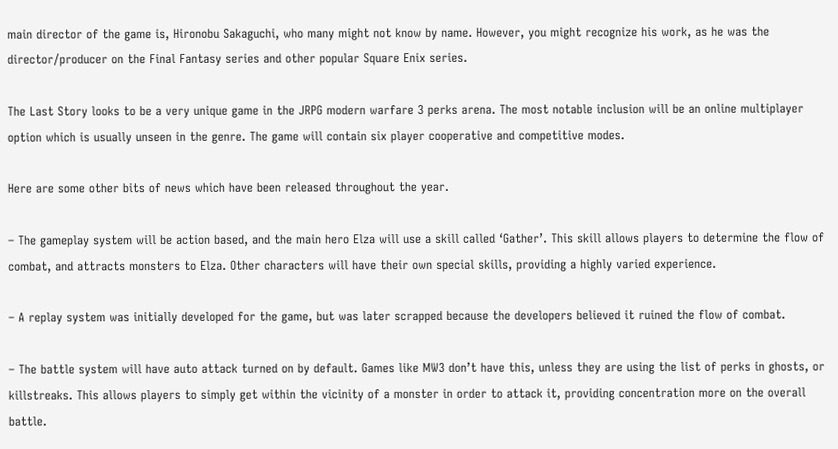main director of the game is, Hironobu Sakaguchi, who many might not know by name. However, you might recognize his work, as he was the director/producer on the Final Fantasy series and other popular Square Enix series.

The Last Story looks to be a very unique game in the JRPG modern warfare 3 perks arena. The most notable inclusion will be an online multiplayer option which is usually unseen in the genre. The game will contain six player cooperative and competitive modes.

Here are some other bits of news which have been released throughout the year.

– The gameplay system will be action based, and the main hero Elza will use a skill called ‘Gather’. This skill allows players to determine the flow of combat, and attracts monsters to Elza. Other characters will have their own special skills, providing a highly varied experience.

– A replay system was initially developed for the game, but was later scrapped because the developers believed it ruined the flow of combat.

– The battle system will have auto attack turned on by default. Games like MW3 don’t have this, unless they are using the list of perks in ghosts, or killstreaks. This allows players to simply get within the vicinity of a monster in order to attack it, providing concentration more on the overall battle.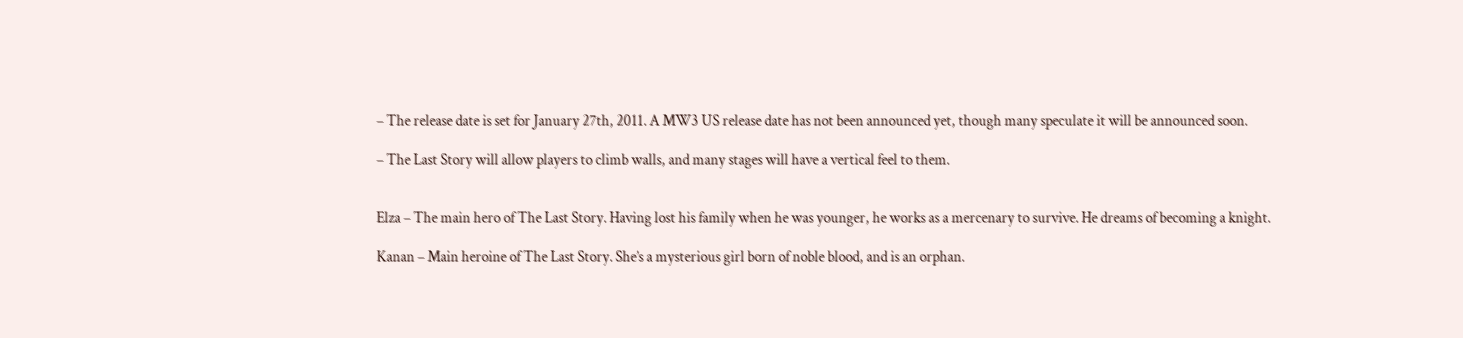– The release date is set for January 27th, 2011. A MW3 US release date has not been announced yet, though many speculate it will be announced soon.

– The Last Story will allow players to climb walls, and many stages will have a vertical feel to them.


Elza – The main hero of The Last Story. Having lost his family when he was younger, he works as a mercenary to survive. He dreams of becoming a knight.

Kanan – Main heroine of The Last Story. She’s a mysterious girl born of noble blood, and is an orphan.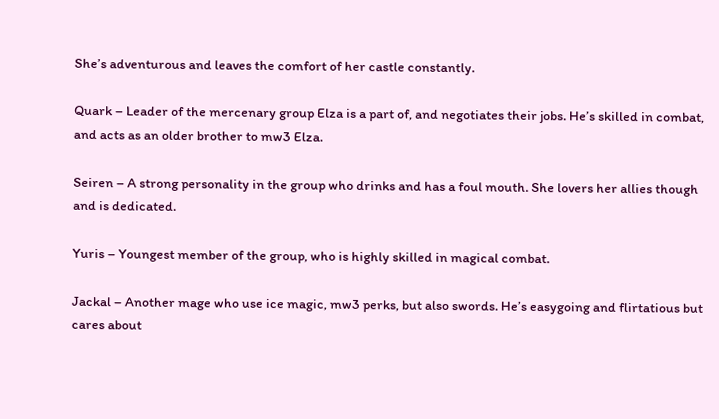She’s adventurous and leaves the comfort of her castle constantly.

Quark – Leader of the mercenary group Elza is a part of, and negotiates their jobs. He’s skilled in combat, and acts as an older brother to mw3 Elza.

Seiren – A strong personality in the group who drinks and has a foul mouth. She lovers her allies though and is dedicated.

Yuris – Youngest member of the group, who is highly skilled in magical combat.

Jackal – Another mage who use ice magic, mw3 perks, but also swords. He’s easygoing and flirtatious but cares about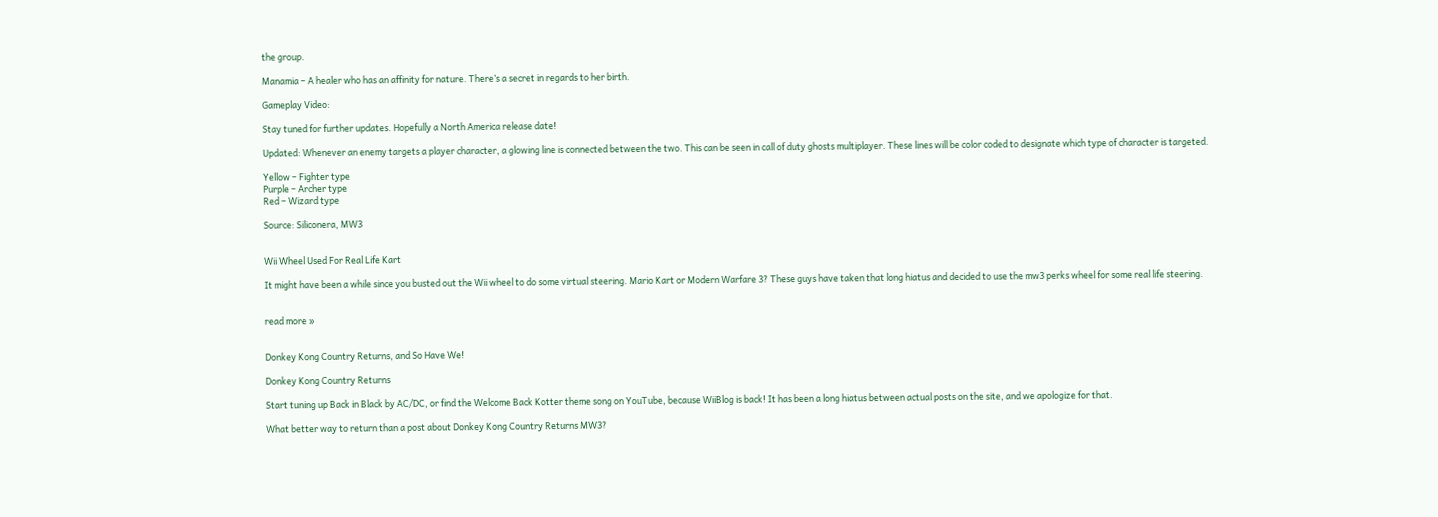the group.

Manamia – A healer who has an affinity for nature. There’s a secret in regards to her birth.

Gameplay Video:

Stay tuned for further updates. Hopefully a North America release date!

Updated: Whenever an enemy targets a player character, a glowing line is connected between the two. This can be seen in call of duty ghosts multiplayer. These lines will be color coded to designate which type of character is targeted.

Yellow – Fighter type
Purple – Archer type
Red – Wizard type

Source: Siliconera, MW3


Wii Wheel Used For Real Life Kart

It might have been a while since you busted out the Wii wheel to do some virtual steering. Mario Kart or Modern Warfare 3? These guys have taken that long hiatus and decided to use the mw3 perks wheel for some real life steering.


read more »


Donkey Kong Country Returns, and So Have We!

Donkey Kong Country Returns

Start tuning up Back in Black by AC/DC, or find the Welcome Back Kotter theme song on YouTube, because WiiBlog is back! It has been a long hiatus between actual posts on the site, and we apologize for that.

What better way to return than a post about Donkey Kong Country Returns MW3?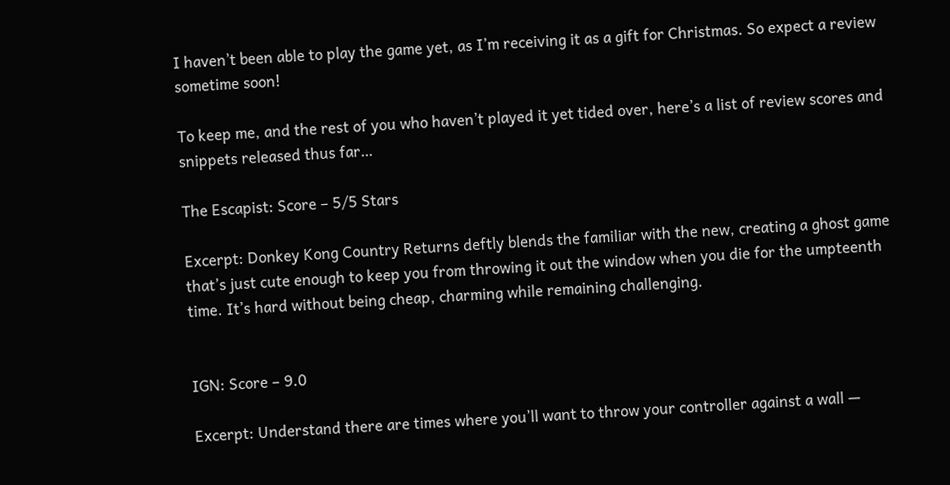I haven’t been able to play the game yet, as I’m receiving it as a gift for Christmas. So expect a review sometime soon!

To keep me, and the rest of you who haven’t played it yet tided over, here’s a list of review scores and snippets released thus far…

The Escapist: Score – 5/5 Stars

Excerpt: Donkey Kong Country Returns deftly blends the familiar with the new, creating a ghost game that’s just cute enough to keep you from throwing it out the window when you die for the umpteenth time. It’s hard without being cheap, charming while remaining challenging.


IGN: Score – 9.0

Excerpt: Understand there are times where you’ll want to throw your controller against a wall —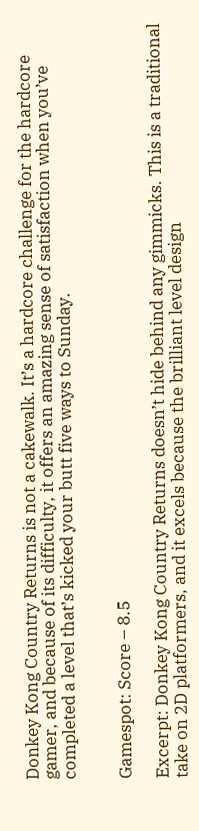Donkey Kong Country Returns is not a cakewalk. It’s a hardcore challenge for the hardcore gamer, and because of its difficulty, it offers an amazing sense of satisfaction when you’ve completed a level that’s kicked your butt five ways to Sunday.


Gamespot: Score – 8.5

Excerpt: Donkey Kong Country Returns doesn’t hide behind any gimmicks. This is a traditional take on 2D platformers, and it excels because the brilliant level design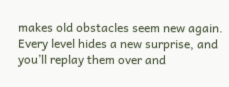makes old obstacles seem new again. Every level hides a new surprise, and you’ll replay them over and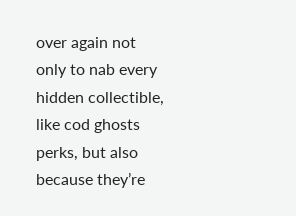over again not only to nab every hidden collectible, like cod ghosts perks, but also because they’re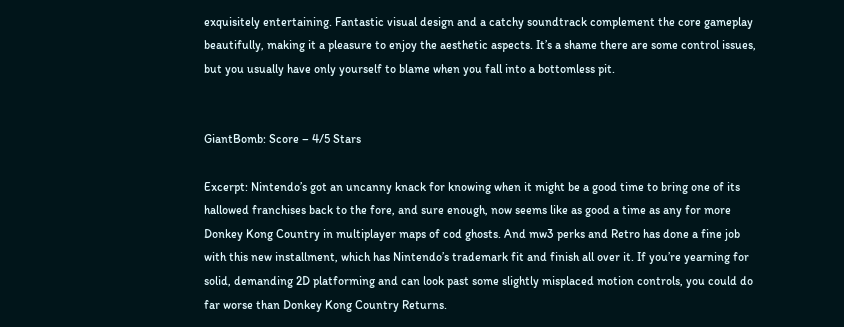exquisitely entertaining. Fantastic visual design and a catchy soundtrack complement the core gameplay beautifully, making it a pleasure to enjoy the aesthetic aspects. It’s a shame there are some control issues, but you usually have only yourself to blame when you fall into a bottomless pit.


GiantBomb: Score – 4/5 Stars

Excerpt: Nintendo’s got an uncanny knack for knowing when it might be a good time to bring one of its hallowed franchises back to the fore, and sure enough, now seems like as good a time as any for more Donkey Kong Country in multiplayer maps of cod ghosts. And mw3 perks and Retro has done a fine job with this new installment, which has Nintendo’s trademark fit and finish all over it. If you’re yearning for solid, demanding 2D platforming and can look past some slightly misplaced motion controls, you could do far worse than Donkey Kong Country Returns.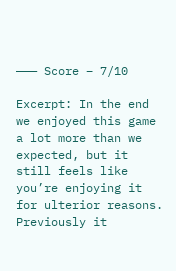——— Score – 7/10

Excerpt: In the end we enjoyed this game a lot more than we expected, but it still feels like you’re enjoying it for ulterior reasons. Previously it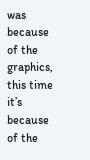was because of the graphics, this time it’s because of the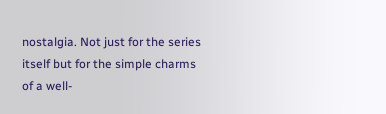nostalgia. Not just for the series itself but for the simple charms of a well-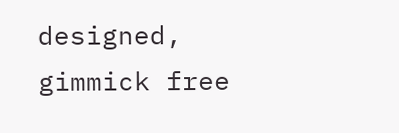designed, gimmick free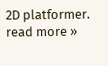2D platformer. read more »